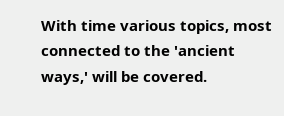With time various topics, most connected to the 'ancient ways,' will be covered.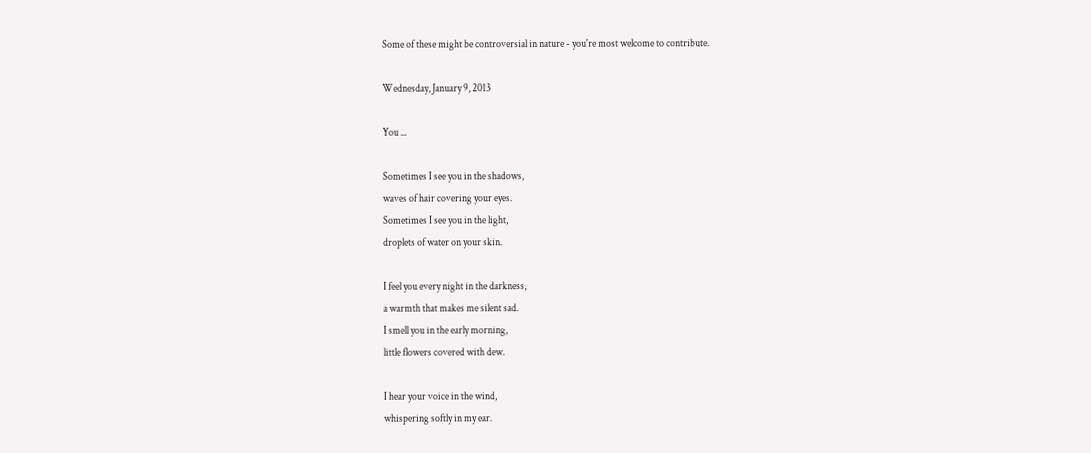Some of these might be controversial in nature - you're most welcome to contribute.

Wednesday, January 9, 2013

You ...

Sometimes I see you in the shadows,
waves of hair covering your eyes.
Sometimes I see you in the light,
droplets of water on your skin.

I feel you every night in the darkness,
a warmth that makes me silent sad.
I smell you in the early morning,
little flowers covered with dew.

I hear your voice in the wind,
whispering softly in my ear.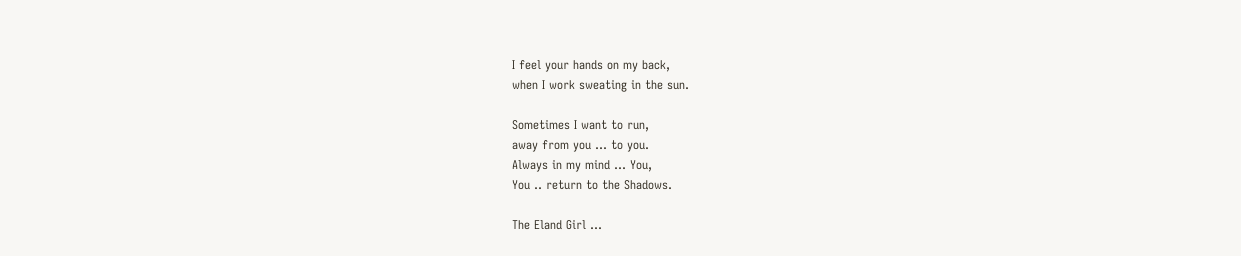I feel your hands on my back,
when I work sweating in the sun.

Sometimes I want to run,
away from you ... to you.
Always in my mind ... You,
You .. return to the Shadows.

The Eland Girl ...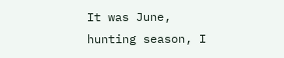It was June, hunting season, I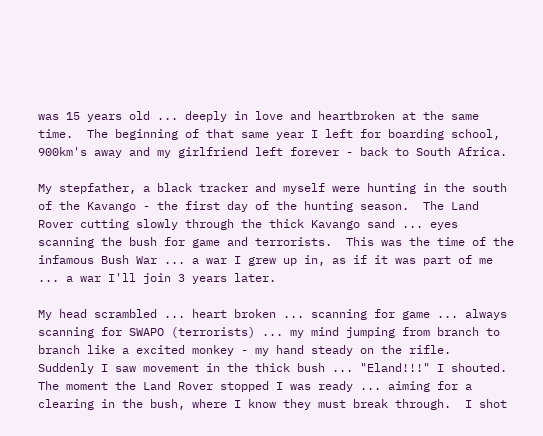was 15 years old ... deeply in love and heartbroken at the same time.  The beginning of that same year I left for boarding school, 900km's away and my girlfriend left forever - back to South Africa.

My stepfather, a black tracker and myself were hunting in the south of the Kavango - the first day of the hunting season.  The Land Rover cutting slowly through the thick Kavango sand ... eyes scanning the bush for game and terrorists.  This was the time of the infamous Bush War ... a war I grew up in, as if it was part of me ... a war I'll join 3 years later.

My head scrambled ... heart broken ... scanning for game ... always scanning for SWAPO (terrorists) ... my mind jumping from branch to branch like a excited monkey - my hand steady on the rifle.  Suddenly I saw movement in the thick bush ... "Eland!!!" I shouted.  The moment the Land Rover stopped I was ready ... aiming for a clearing in the bush, where I know they must break through.  I shot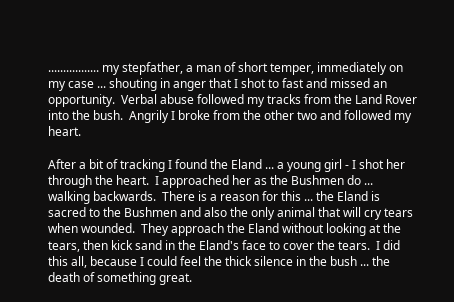................. my stepfather, a man of short temper, immediately on my case ... shouting in anger that I shot to fast and missed an opportunity.  Verbal abuse followed my tracks from the Land Rover into the bush.  Angrily I broke from the other two and followed my heart.

After a bit of tracking I found the Eland ... a young girl - I shot her through the heart.  I approached her as the Bushmen do ... walking backwards.  There is a reason for this ... the Eland is sacred to the Bushmen and also the only animal that will cry tears when wounded.  They approach the Eland without looking at the tears, then kick sand in the Eland's face to cover the tears.  I did this all, because I could feel the thick silence in the bush ... the death of something great.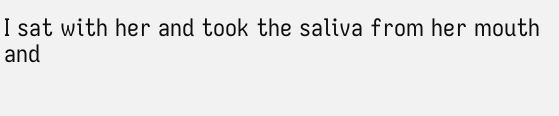I sat with her and took the saliva from her mouth and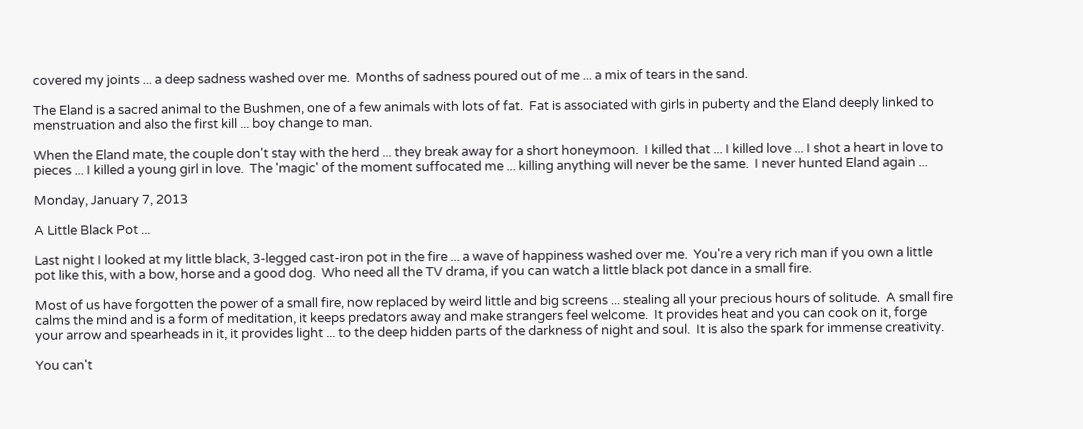covered my joints ... a deep sadness washed over me.  Months of sadness poured out of me ... a mix of tears in the sand.

The Eland is a sacred animal to the Bushmen, one of a few animals with lots of fat.  Fat is associated with girls in puberty and the Eland deeply linked to menstruation and also the first kill ... boy change to man.

When the Eland mate, the couple don't stay with the herd ... they break away for a short honeymoon.  I killed that ... I killed love ... I shot a heart in love to pieces ... I killed a young girl in love.  The 'magic' of the moment suffocated me ... killing anything will never be the same.  I never hunted Eland again ...

Monday, January 7, 2013

A Little Black Pot ...

Last night I looked at my little black, 3-legged cast-iron pot in the fire ... a wave of happiness washed over me.  You're a very rich man if you own a little pot like this, with a bow, horse and a good dog.  Who need all the TV drama, if you can watch a little black pot dance in a small fire.

Most of us have forgotten the power of a small fire, now replaced by weird little and big screens ... stealing all your precious hours of solitude.  A small fire calms the mind and is a form of meditation, it keeps predators away and make strangers feel welcome.  It provides heat and you can cook on it, forge your arrow and spearheads in it, it provides light ... to the deep hidden parts of the darkness of night and soul.  It is also the spark for immense creativity.

You can't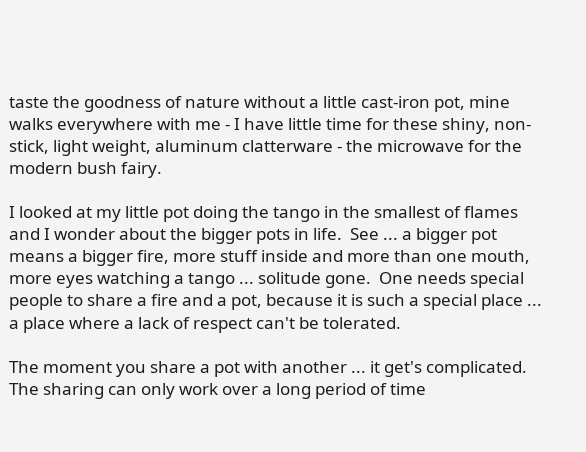taste the goodness of nature without a little cast-iron pot, mine walks everywhere with me - I have little time for these shiny, non-stick, light weight, aluminum clatterware - the microwave for the modern bush fairy.

I looked at my little pot doing the tango in the smallest of flames and I wonder about the bigger pots in life.  See ... a bigger pot means a bigger fire, more stuff inside and more than one mouth, more eyes watching a tango ... solitude gone.  One needs special people to share a fire and a pot, because it is such a special place ... a place where a lack of respect can't be tolerated.

The moment you share a pot with another ... it get's complicated.  The sharing can only work over a long period of time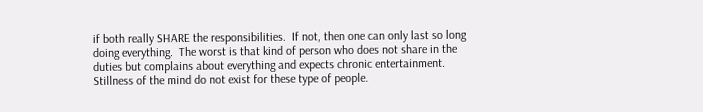if both really SHARE the responsibilities.  If not, then one can only last so long doing everything.  The worst is that kind of person who does not share in the duties but complains about everything and expects chronic entertainment.  Stillness of the mind do not exist for these type of people.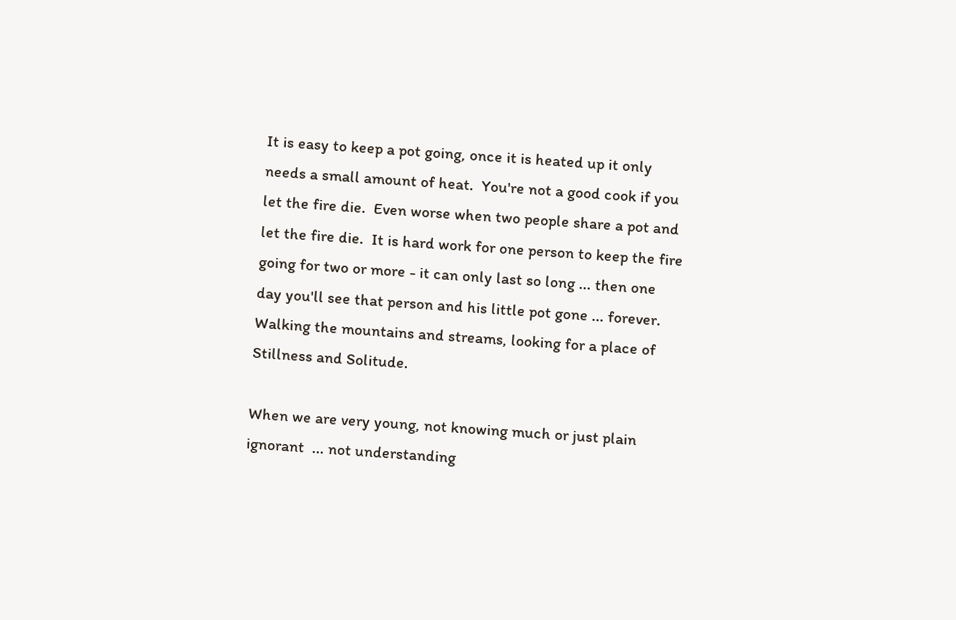It is easy to keep a pot going, once it is heated up it only needs a small amount of heat.  You're not a good cook if you let the fire die.  Even worse when two people share a pot and let the fire die.  It is hard work for one person to keep the fire going for two or more - it can only last so long ... then one day you'll see that person and his little pot gone ... forever.  Walking the mountains and streams, looking for a place of Stillness and Solitude.

When we are very young, not knowing much or just plain ignorant  ... not understanding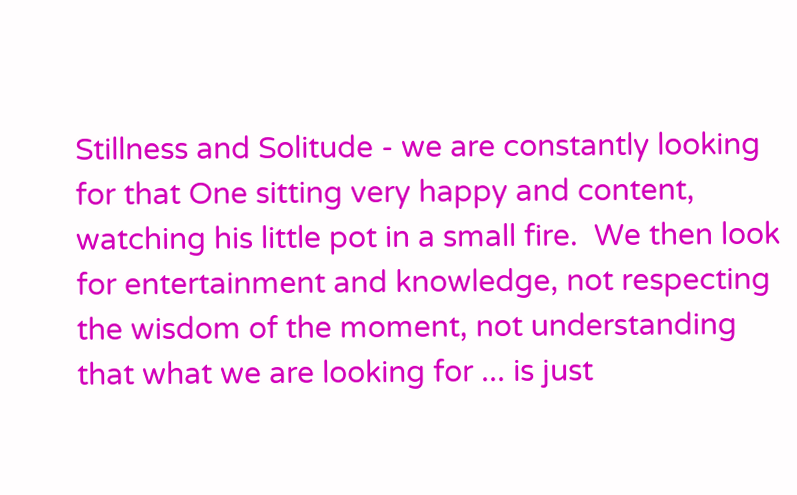Stillness and Solitude - we are constantly looking for that One sitting very happy and content, watching his little pot in a small fire.  We then look for entertainment and knowledge, not respecting the wisdom of the moment, not understanding that what we are looking for ... is just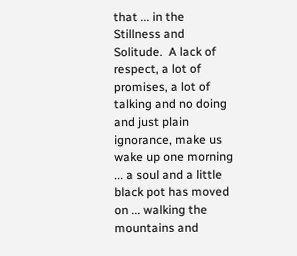that ... in the Stillness and Solitude.  A lack of respect, a lot of promises, a lot of talking and no doing and just plain ignorance, make us wake up one morning ... a soul and a little black pot has moved on ... walking the mountains and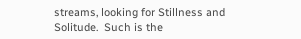streams, looking for Stillness and Solitude.  Such is the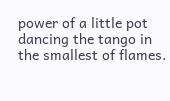power of a little pot dancing the tango in the smallest of flames.